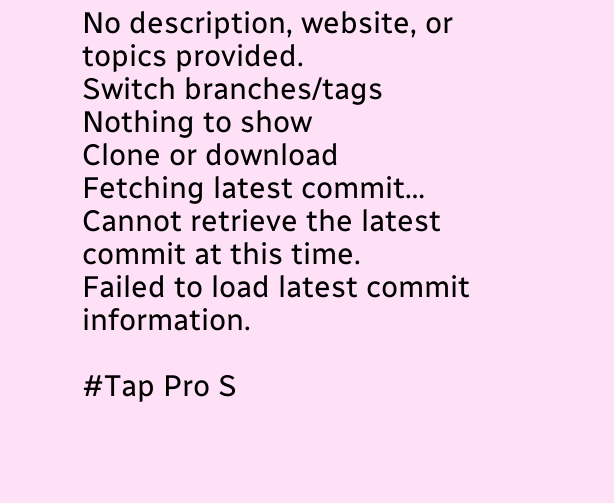No description, website, or topics provided.
Switch branches/tags
Nothing to show
Clone or download
Fetching latest commit…
Cannot retrieve the latest commit at this time.
Failed to load latest commit information.

#Tap Pro S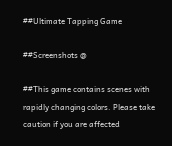##Ultimate Tapping Game

##Screenshots @

##This game contains scenes with rapidly changing colors. Please take caution if you are affected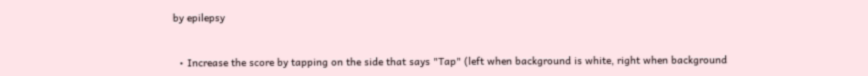by epilepsy


  • Increase the score by tapping on the side that says "Tap" (left when background is white, right when background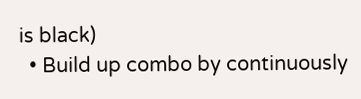is black)
  • Build up combo by continuously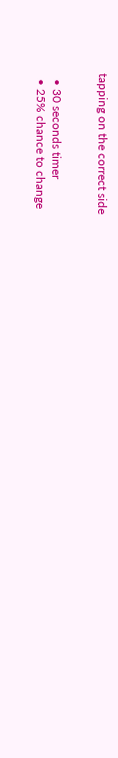tapping on the correct side


  • 30 seconds timer
  • 25% chance to change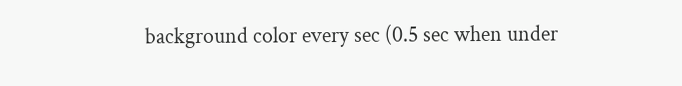background color every sec (0.5 sec when under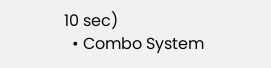10 sec)
  • Combo System